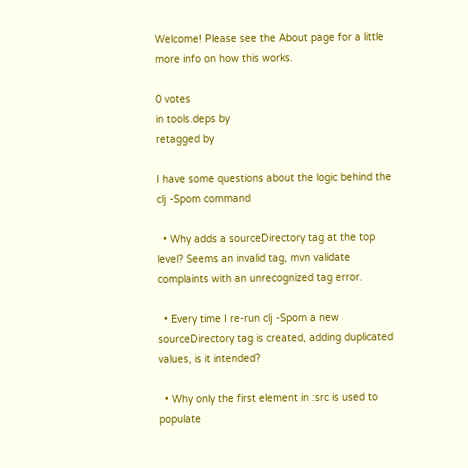Welcome! Please see the About page for a little more info on how this works.

0 votes
in tools.deps by
retagged by

I have some questions about the logic behind the clj -Spom command

  • Why adds a sourceDirectory tag at the top level? Seems an invalid tag, mvn validate complaints with an unrecognized tag error.

  • Every time I re-run clj -Spom a new sourceDirectory tag is created, adding duplicated values, is it intended?

  • Why only the first element in :src is used to populate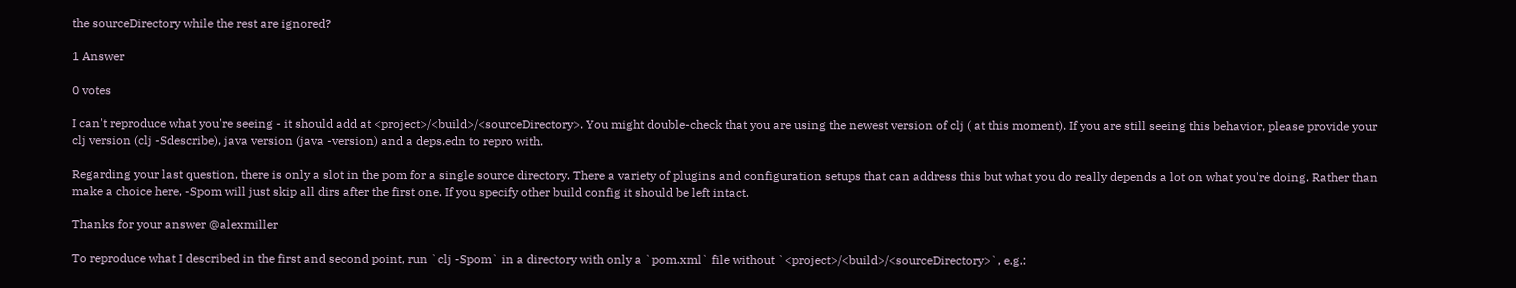the sourceDirectory while the rest are ignored?

1 Answer

0 votes

I can't reproduce what you're seeing - it should add at <project>/<build>/<sourceDirectory>. You might double-check that you are using the newest version of clj ( at this moment). If you are still seeing this behavior, please provide your clj version (clj -Sdescribe), java version (java -version) and a deps.edn to repro with.

Regarding your last question, there is only a slot in the pom for a single source directory. There a variety of plugins and configuration setups that can address this but what you do really depends a lot on what you're doing. Rather than make a choice here, -Spom will just skip all dirs after the first one. If you specify other build config it should be left intact.

Thanks for your answer @alexmiller

To reproduce what I described in the first and second point, run `clj -Spom` in a directory with only a `pom.xml` file without `<project>/<build>/<sourceDirectory>`, e.g.: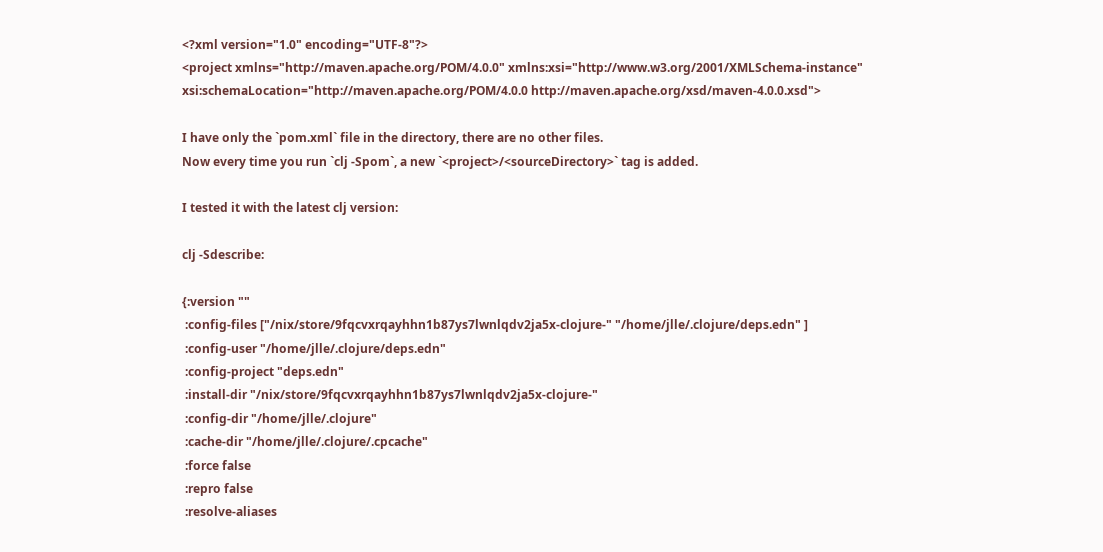<?xml version="1.0" encoding="UTF-8"?>
<project xmlns="http://maven.apache.org/POM/4.0.0" xmlns:xsi="http://www.w3.org/2001/XMLSchema-instance" xsi:schemaLocation="http://maven.apache.org/POM/4.0.0 http://maven.apache.org/xsd/maven-4.0.0.xsd">

I have only the `pom.xml` file in the directory, there are no other files.
Now every time you run `clj -Spom`, a new `<project>/<sourceDirectory>` tag is added.

I tested it with the latest clj version:

clj -Sdescribe:

{:version ""
 :config-files ["/nix/store/9fqcvxrqayhhn1b87ys7lwnlqdv2ja5x-clojure-" "/home/jlle/.clojure/deps.edn" ]
 :config-user "/home/jlle/.clojure/deps.edn"
 :config-project "deps.edn"
 :install-dir "/nix/store/9fqcvxrqayhhn1b87ys7lwnlqdv2ja5x-clojure-"
 :config-dir "/home/jlle/.clojure"
 :cache-dir "/home/jlle/.clojure/.cpcache"
 :force false
 :repro false
 :resolve-aliases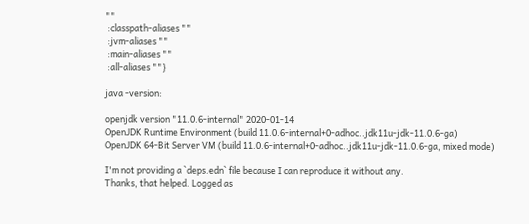""
 :classpath-aliases ""
 :jvm-aliases ""
 :main-aliases ""
 :all-aliases ""}

java -version:

openjdk version "11.0.6-internal" 2020-01-14
OpenJDK Runtime Environment (build 11.0.6-internal+0-adhoc..jdk11u-jdk-11.0.6-ga)
OpenJDK 64-Bit Server VM (build 11.0.6-internal+0-adhoc..jdk11u-jdk-11.0.6-ga, mixed mode)

I'm not providing a `deps.edn` file because I can reproduce it without any.
Thanks, that helped. Logged as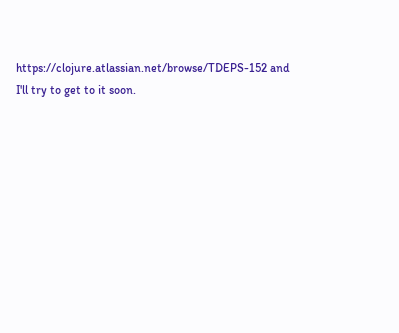https://clojure.atlassian.net/browse/TDEPS-152 and I'll try to get to it soon.